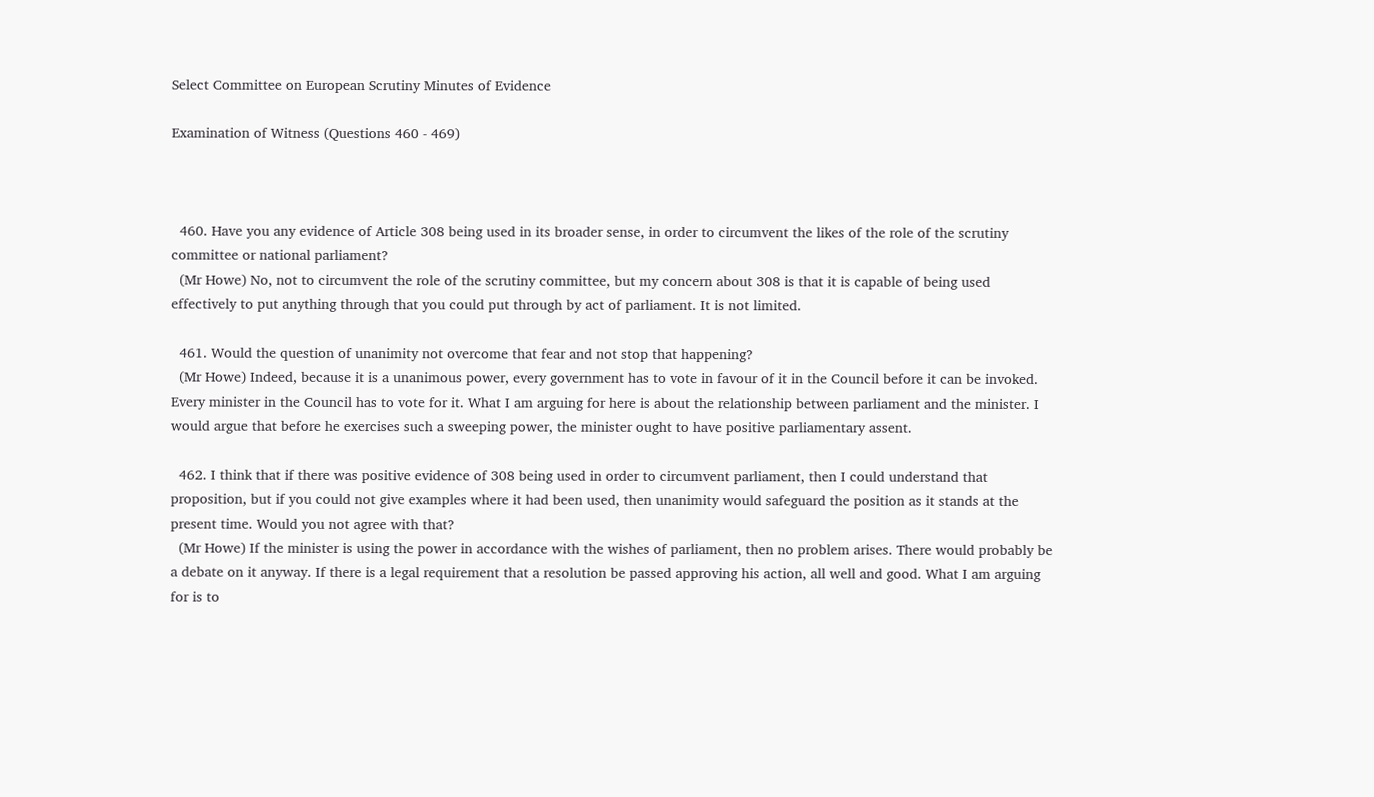Select Committee on European Scrutiny Minutes of Evidence

Examination of Witness (Questions 460 - 469)



  460. Have you any evidence of Article 308 being used in its broader sense, in order to circumvent the likes of the role of the scrutiny committee or national parliament?
  (Mr Howe) No, not to circumvent the role of the scrutiny committee, but my concern about 308 is that it is capable of being used effectively to put anything through that you could put through by act of parliament. It is not limited.

  461. Would the question of unanimity not overcome that fear and not stop that happening?
  (Mr Howe) Indeed, because it is a unanimous power, every government has to vote in favour of it in the Council before it can be invoked. Every minister in the Council has to vote for it. What I am arguing for here is about the relationship between parliament and the minister. I would argue that before he exercises such a sweeping power, the minister ought to have positive parliamentary assent.

  462. I think that if there was positive evidence of 308 being used in order to circumvent parliament, then I could understand that proposition, but if you could not give examples where it had been used, then unanimity would safeguard the position as it stands at the present time. Would you not agree with that?
  (Mr Howe) If the minister is using the power in accordance with the wishes of parliament, then no problem arises. There would probably be a debate on it anyway. If there is a legal requirement that a resolution be passed approving his action, all well and good. What I am arguing for is to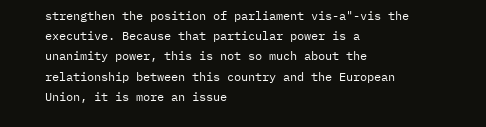strengthen the position of parliament vis-a"-vis the executive. Because that particular power is a unanimity power, this is not so much about the relationship between this country and the European Union, it is more an issue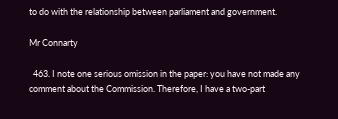to do with the relationship between parliament and government.

Mr Connarty

  463. I note one serious omission in the paper: you have not made any comment about the Commission. Therefore, I have a two-part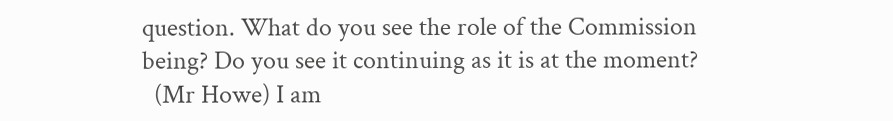question. What do you see the role of the Commission being? Do you see it continuing as it is at the moment?
  (Mr Howe) I am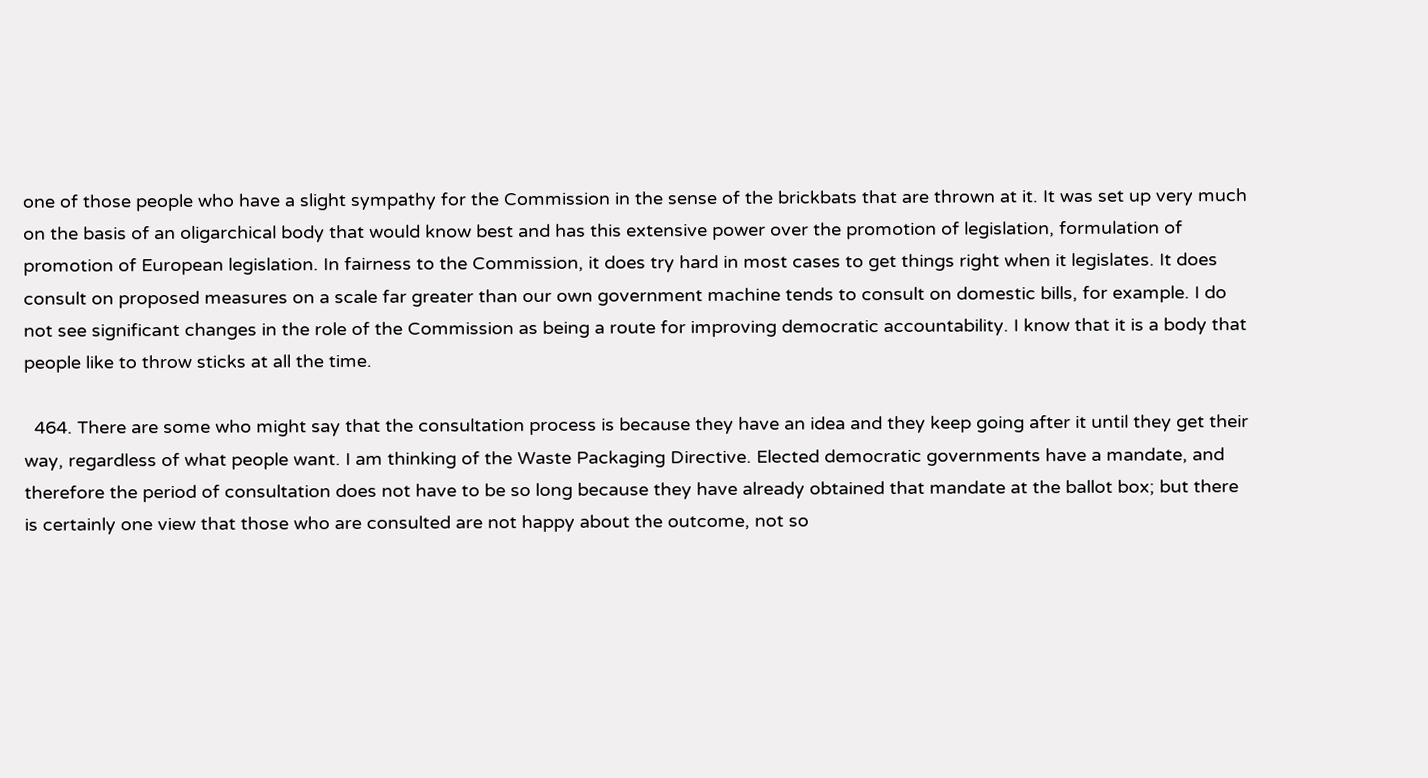one of those people who have a slight sympathy for the Commission in the sense of the brickbats that are thrown at it. It was set up very much on the basis of an oligarchical body that would know best and has this extensive power over the promotion of legislation, formulation of promotion of European legislation. In fairness to the Commission, it does try hard in most cases to get things right when it legislates. It does consult on proposed measures on a scale far greater than our own government machine tends to consult on domestic bills, for example. I do not see significant changes in the role of the Commission as being a route for improving democratic accountability. I know that it is a body that people like to throw sticks at all the time.

  464. There are some who might say that the consultation process is because they have an idea and they keep going after it until they get their way, regardless of what people want. I am thinking of the Waste Packaging Directive. Elected democratic governments have a mandate, and therefore the period of consultation does not have to be so long because they have already obtained that mandate at the ballot box; but there is certainly one view that those who are consulted are not happy about the outcome, not so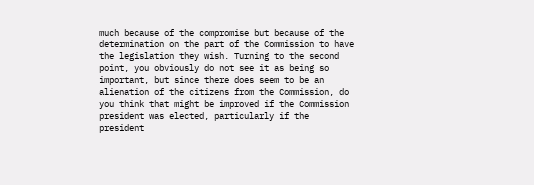much because of the compromise but because of the determination on the part of the Commission to have the legislation they wish. Turning to the second point, you obviously do not see it as being so important, but since there does seem to be an alienation of the citizens from the Commission, do you think that might be improved if the Commission president was elected, particularly if the president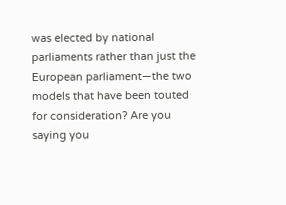was elected by national parliaments rather than just the European parliament—the two models that have been touted for consideration? Are you saying you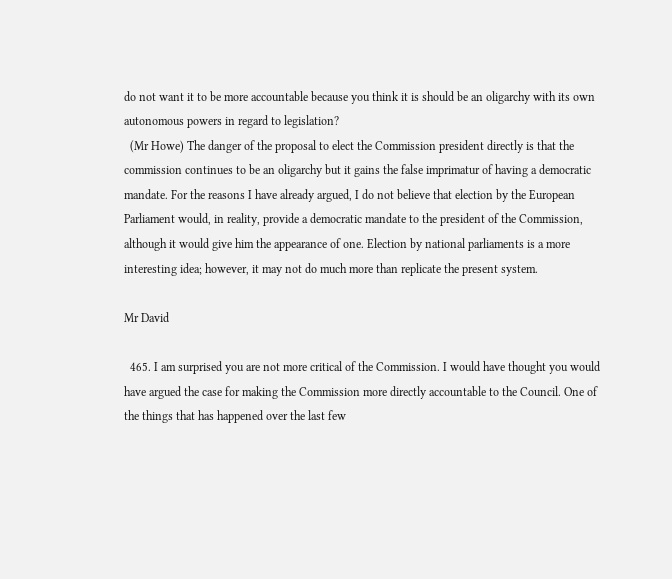do not want it to be more accountable because you think it is should be an oligarchy with its own autonomous powers in regard to legislation?
  (Mr Howe) The danger of the proposal to elect the Commission president directly is that the commission continues to be an oligarchy but it gains the false imprimatur of having a democratic mandate. For the reasons I have already argued, I do not believe that election by the European Parliament would, in reality, provide a democratic mandate to the president of the Commission, although it would give him the appearance of one. Election by national parliaments is a more interesting idea; however, it may not do much more than replicate the present system.

Mr David

  465. I am surprised you are not more critical of the Commission. I would have thought you would have argued the case for making the Commission more directly accountable to the Council. One of the things that has happened over the last few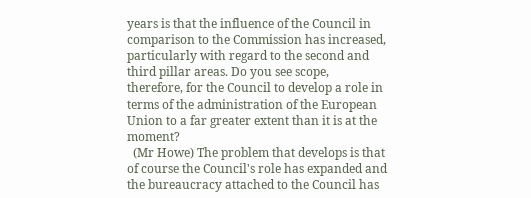years is that the influence of the Council in comparison to the Commission has increased, particularly with regard to the second and third pillar areas. Do you see scope, therefore, for the Council to develop a role in terms of the administration of the European Union to a far greater extent than it is at the moment?
  (Mr Howe) The problem that develops is that of course the Council's role has expanded and the bureaucracy attached to the Council has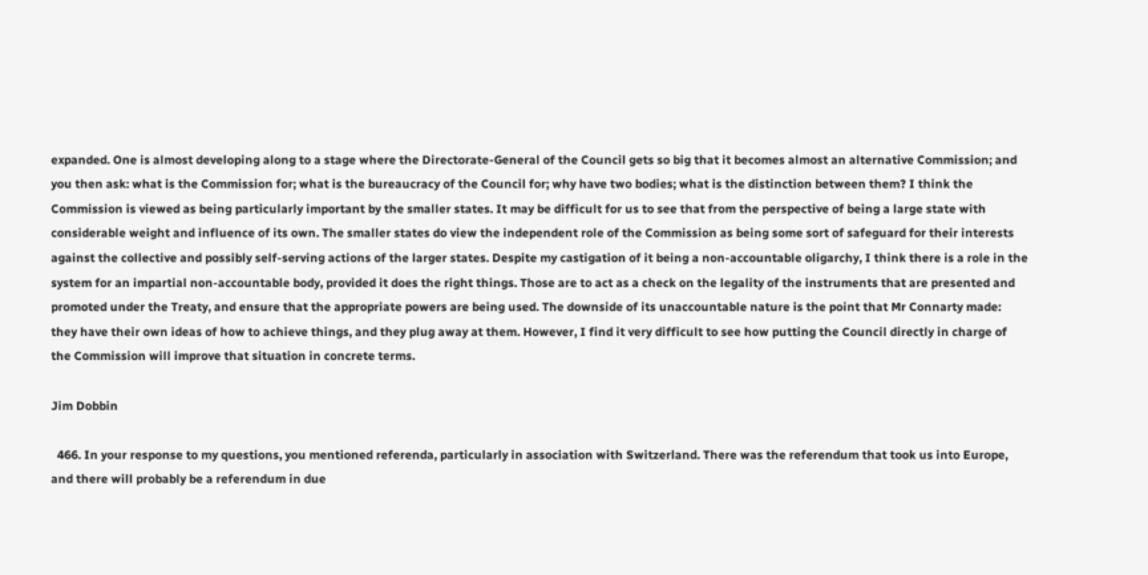expanded. One is almost developing along to a stage where the Directorate-General of the Council gets so big that it becomes almost an alternative Commission; and you then ask: what is the Commission for; what is the bureaucracy of the Council for; why have two bodies; what is the distinction between them? I think the Commission is viewed as being particularly important by the smaller states. It may be difficult for us to see that from the perspective of being a large state with considerable weight and influence of its own. The smaller states do view the independent role of the Commission as being some sort of safeguard for their interests against the collective and possibly self-serving actions of the larger states. Despite my castigation of it being a non-accountable oligarchy, I think there is a role in the system for an impartial non-accountable body, provided it does the right things. Those are to act as a check on the legality of the instruments that are presented and promoted under the Treaty, and ensure that the appropriate powers are being used. The downside of its unaccountable nature is the point that Mr Connarty made: they have their own ideas of how to achieve things, and they plug away at them. However, I find it very difficult to see how putting the Council directly in charge of the Commission will improve that situation in concrete terms.

Jim Dobbin

  466. In your response to my questions, you mentioned referenda, particularly in association with Switzerland. There was the referendum that took us into Europe, and there will probably be a referendum in due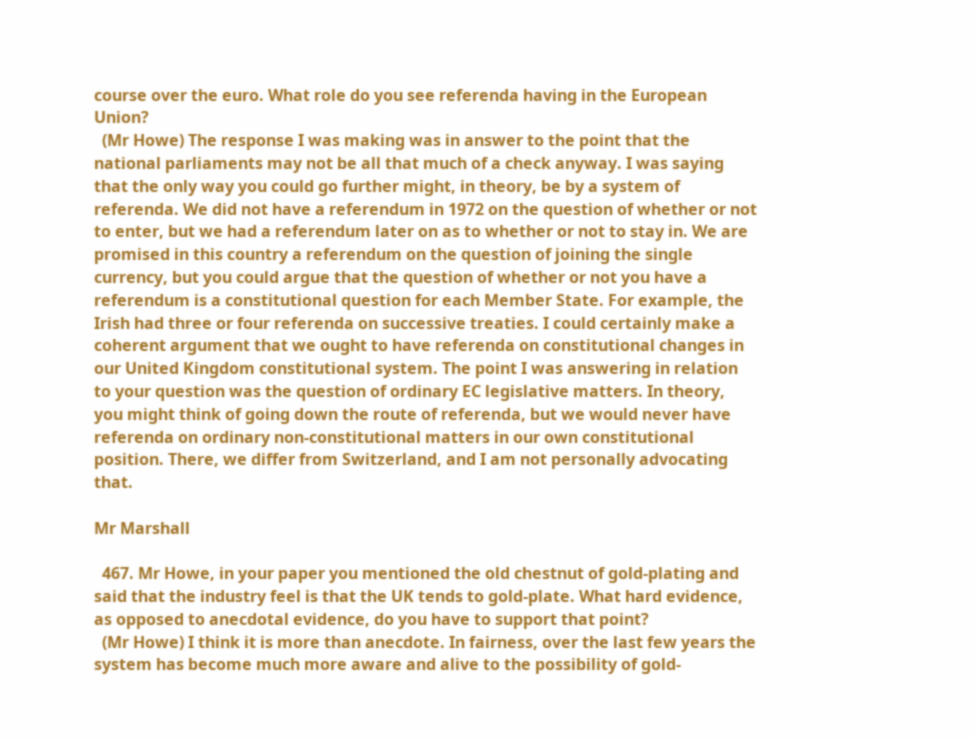course over the euro. What role do you see referenda having in the European Union?
  (Mr Howe) The response I was making was in answer to the point that the national parliaments may not be all that much of a check anyway. I was saying that the only way you could go further might, in theory, be by a system of referenda. We did not have a referendum in 1972 on the question of whether or not to enter, but we had a referendum later on as to whether or not to stay in. We are promised in this country a referendum on the question of joining the single currency, but you could argue that the question of whether or not you have a referendum is a constitutional question for each Member State. For example, the Irish had three or four referenda on successive treaties. I could certainly make a coherent argument that we ought to have referenda on constitutional changes in our United Kingdom constitutional system. The point I was answering in relation to your question was the question of ordinary EC legislative matters. In theory, you might think of going down the route of referenda, but we would never have referenda on ordinary non-constitutional matters in our own constitutional position. There, we differ from Switzerland, and I am not personally advocating that.

Mr Marshall

  467. Mr Howe, in your paper you mentioned the old chestnut of gold-plating and said that the industry feel is that the UK tends to gold-plate. What hard evidence, as opposed to anecdotal evidence, do you have to support that point?
  (Mr Howe) I think it is more than anecdote. In fairness, over the last few years the system has become much more aware and alive to the possibility of gold-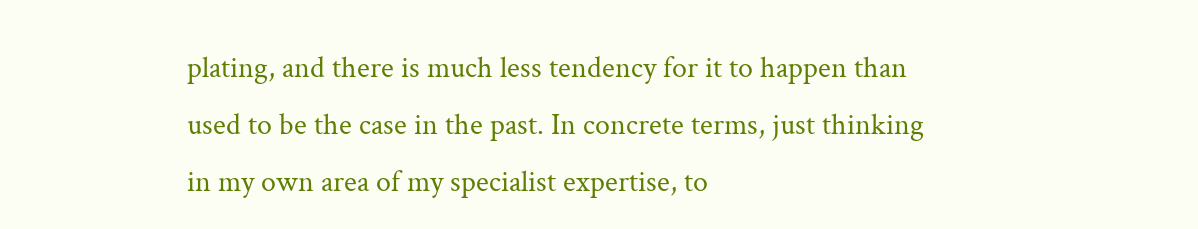plating, and there is much less tendency for it to happen than used to be the case in the past. In concrete terms, just thinking in my own area of my specialist expertise, to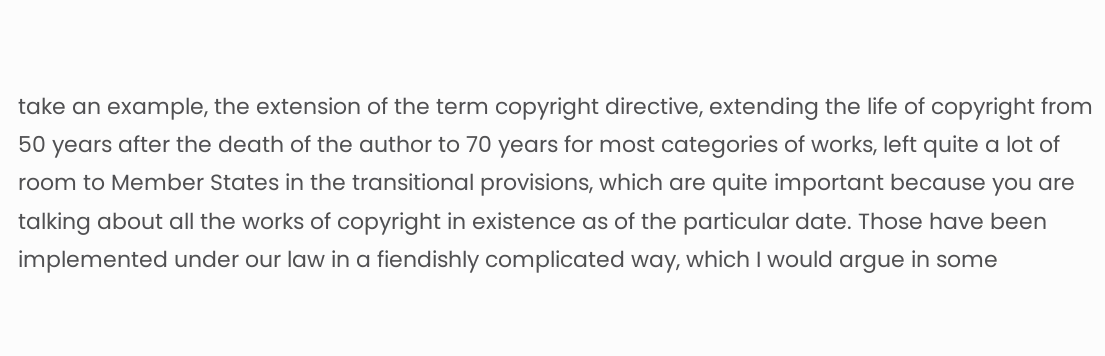take an example, the extension of the term copyright directive, extending the life of copyright from 50 years after the death of the author to 70 years for most categories of works, left quite a lot of room to Member States in the transitional provisions, which are quite important because you are talking about all the works of copyright in existence as of the particular date. Those have been implemented under our law in a fiendishly complicated way, which I would argue in some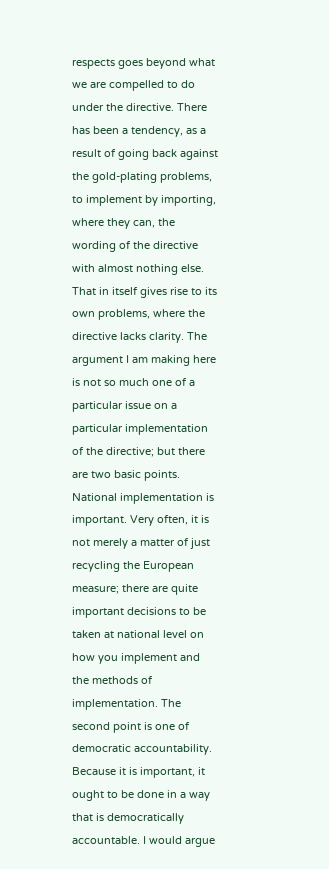respects goes beyond what we are compelled to do under the directive. There has been a tendency, as a result of going back against the gold-plating problems, to implement by importing, where they can, the wording of the directive with almost nothing else. That in itself gives rise to its own problems, where the directive lacks clarity. The argument I am making here is not so much one of a particular issue on a particular implementation of the directive; but there are two basic points. National implementation is important. Very often, it is not merely a matter of just recycling the European measure; there are quite important decisions to be taken at national level on how you implement and the methods of implementation. The second point is one of democratic accountability. Because it is important, it ought to be done in a way that is democratically accountable. I would argue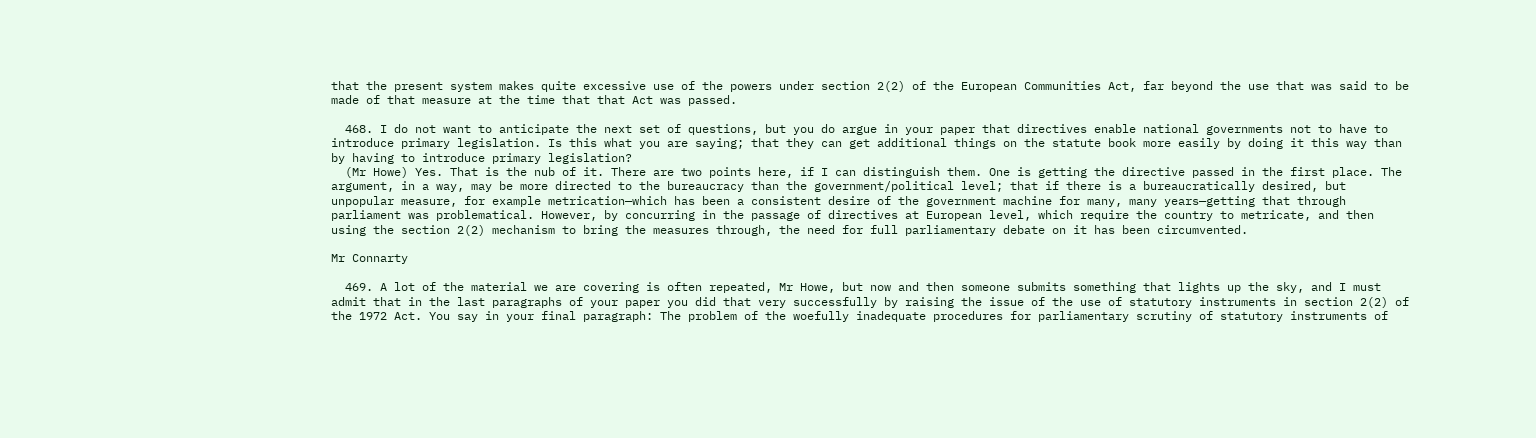that the present system makes quite excessive use of the powers under section 2(2) of the European Communities Act, far beyond the use that was said to be made of that measure at the time that that Act was passed.

  468. I do not want to anticipate the next set of questions, but you do argue in your paper that directives enable national governments not to have to introduce primary legislation. Is this what you are saying; that they can get additional things on the statute book more easily by doing it this way than by having to introduce primary legislation?
  (Mr Howe) Yes. That is the nub of it. There are two points here, if I can distinguish them. One is getting the directive passed in the first place. The argument, in a way, may be more directed to the bureaucracy than the government/political level; that if there is a bureaucratically desired, but unpopular measure, for example metrication—which has been a consistent desire of the government machine for many, many years—getting that through parliament was problematical. However, by concurring in the passage of directives at European level, which require the country to metricate, and then using the section 2(2) mechanism to bring the measures through, the need for full parliamentary debate on it has been circumvented.

Mr Connarty

  469. A lot of the material we are covering is often repeated, Mr Howe, but now and then someone submits something that lights up the sky, and I must admit that in the last paragraphs of your paper you did that very successfully by raising the issue of the use of statutory instruments in section 2(2) of the 1972 Act. You say in your final paragraph: The problem of the woefully inadequate procedures for parliamentary scrutiny of statutory instruments of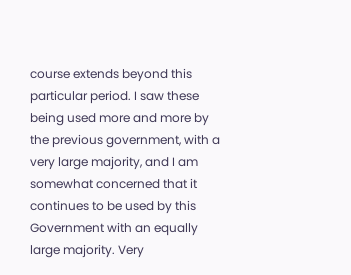course extends beyond this particular period. I saw these being used more and more by the previous government, with a very large majority, and I am somewhat concerned that it continues to be used by this Government with an equally large majority. Very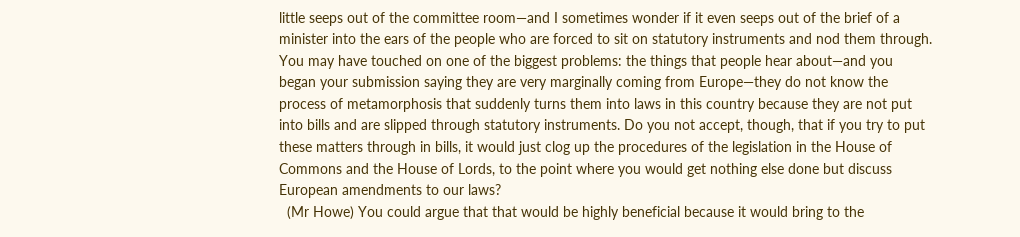little seeps out of the committee room—and I sometimes wonder if it even seeps out of the brief of a minister into the ears of the people who are forced to sit on statutory instruments and nod them through. You may have touched on one of the biggest problems: the things that people hear about—and you began your submission saying they are very marginally coming from Europe—they do not know the process of metamorphosis that suddenly turns them into laws in this country because they are not put into bills and are slipped through statutory instruments. Do you not accept, though, that if you try to put these matters through in bills, it would just clog up the procedures of the legislation in the House of Commons and the House of Lords, to the point where you would get nothing else done but discuss European amendments to our laws?
  (Mr Howe) You could argue that that would be highly beneficial because it would bring to the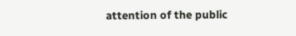attention of the public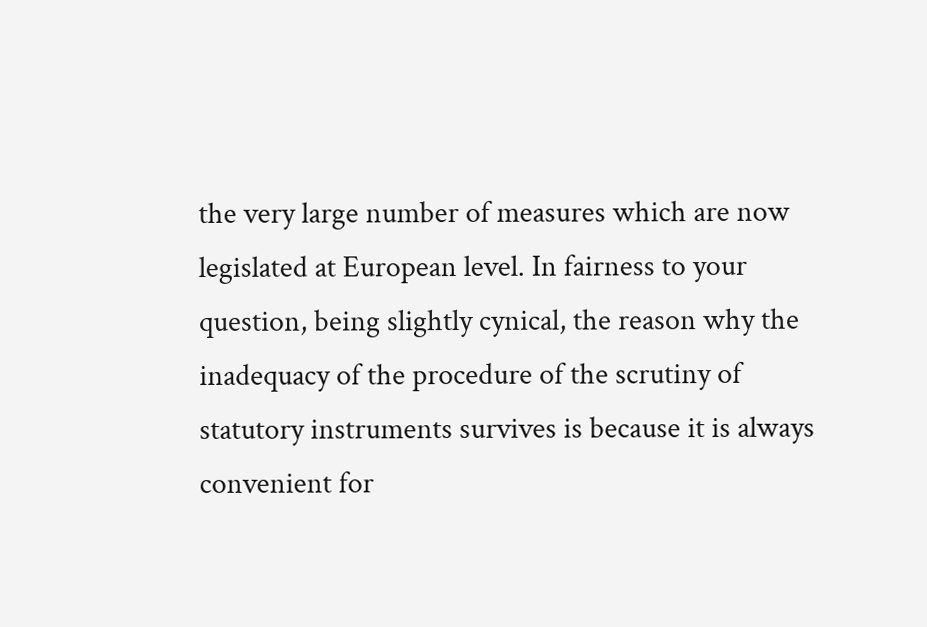the very large number of measures which are now legislated at European level. In fairness to your question, being slightly cynical, the reason why the inadequacy of the procedure of the scrutiny of statutory instruments survives is because it is always convenient for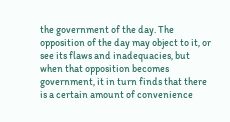the government of the day. The opposition of the day may object to it, or see its flaws and inadequacies, but when that opposition becomes government, it in turn finds that there is a certain amount of convenience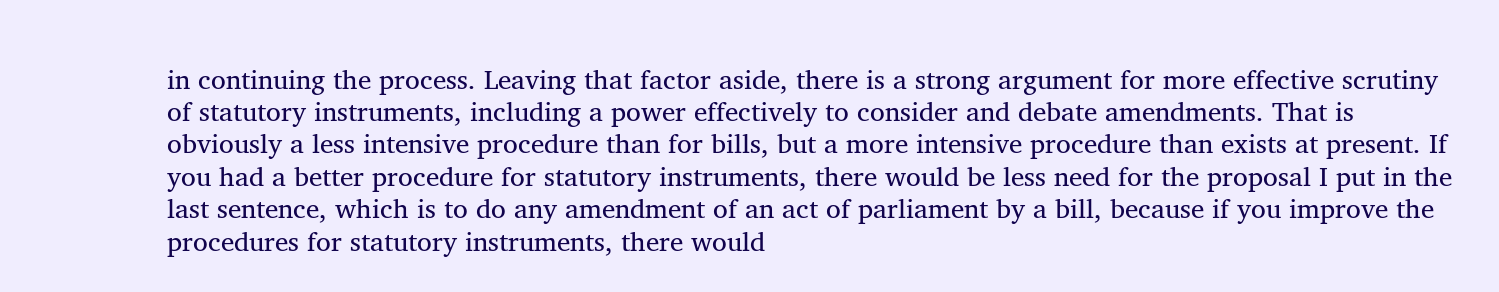in continuing the process. Leaving that factor aside, there is a strong argument for more effective scrutiny of statutory instruments, including a power effectively to consider and debate amendments. That is obviously a less intensive procedure than for bills, but a more intensive procedure than exists at present. If you had a better procedure for statutory instruments, there would be less need for the proposal I put in the last sentence, which is to do any amendment of an act of parliament by a bill, because if you improve the procedures for statutory instruments, there would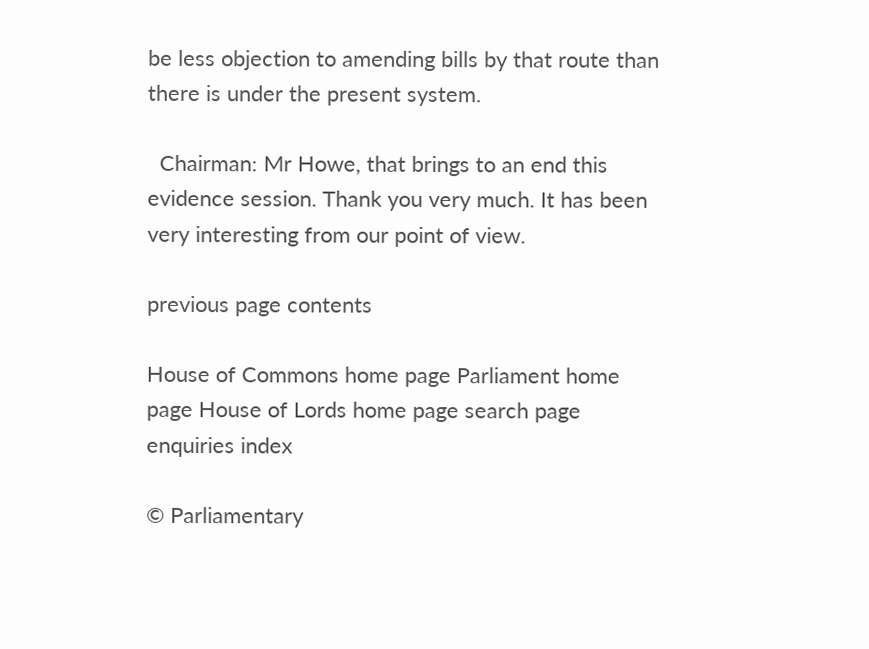be less objection to amending bills by that route than there is under the present system.

  Chairman: Mr Howe, that brings to an end this evidence session. Thank you very much. It has been very interesting from our point of view.

previous page contents

House of Commons home page Parliament home page House of Lords home page search page enquiries index

© Parliamentary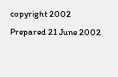copyright 2002
Prepared 21 June 2002